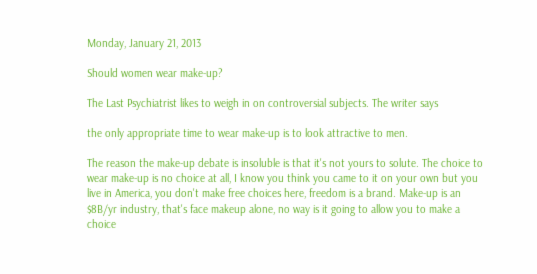Monday, January 21, 2013

Should women wear make-up?

The Last Psychiatrist likes to weigh in on controversial subjects. The writer says

the only appropriate time to wear make-up is to look attractive to men.

The reason the make-up debate is insoluble is that it's not yours to solute. The choice to wear make-up is no choice at all, I know you think you came to it on your own but you live in America, you don't make free choices here, freedom is a brand. Make-up is an $8B/yr industry, that's face makeup alone, no way is it going to allow you to make a choice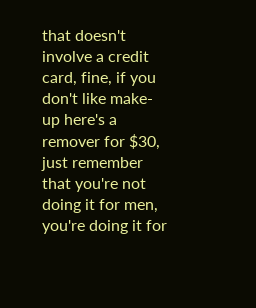that doesn't involve a credit card, fine, if you don't like make-up here's a remover for $30, just remember that you're not doing it for men, you're doing it for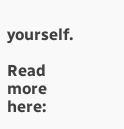yourself.

Read more here: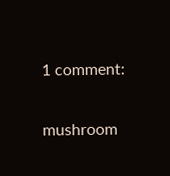1 comment:

mushroom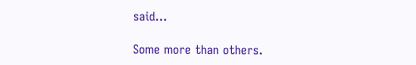said...

Some more than others.